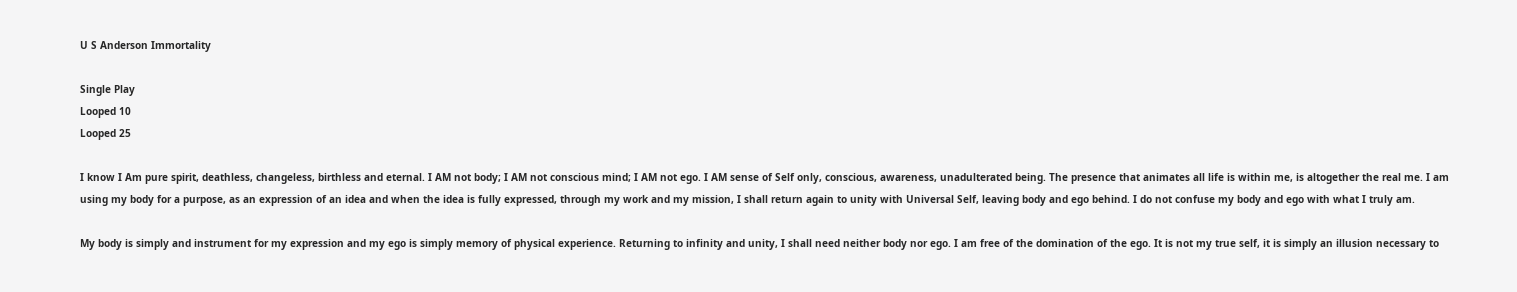U S Anderson Immortality

Single Play
Looped 10
Looped 25

I know I Am pure spirit, deathless, changeless, birthless and eternal. I AM not body; I AM not conscious mind; I AM not ego. I AM sense of Self only, conscious, awareness, unadulterated being. The presence that animates all life is within me, is altogether the real me. I am using my body for a purpose, as an expression of an idea and when the idea is fully expressed, through my work and my mission, I shall return again to unity with Universal Self, leaving body and ego behind. I do not confuse my body and ego with what I truly am.

My body is simply and instrument for my expression and my ego is simply memory of physical experience. Returning to infinity and unity, I shall need neither body nor ego. I am free of the domination of the ego. It is not my true self, it is simply an illusion necessary to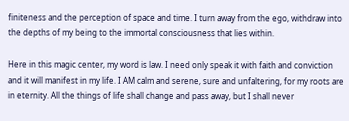finiteness and the perception of space and time. I turn away from the ego, withdraw into the depths of my being to the immortal consciousness that lies within.

Here in this magic center, my word is law. I need only speak it with faith and conviction and it will manifest in my life. I AM calm and serene, sure and unfaltering, for my roots are in eternity. All the things of life shall change and pass away, but I shall never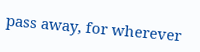pass away, for wherever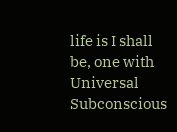life is I shall be, one with Universal Subconscious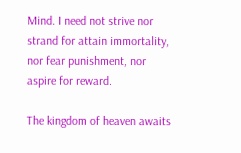Mind. I need not strive nor strand for attain immortality, nor fear punishment, nor aspire for reward.

The kingdom of heaven awaits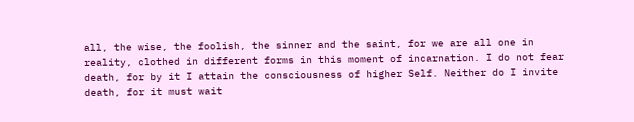all, the wise, the foolish, the sinner and the saint, for we are all one in reality, clothed in different forms in this moment of incarnation. I do not fear death, for by it I attain the consciousness of higher Self. Neither do I invite death, for it must wait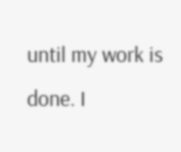until my work is done. I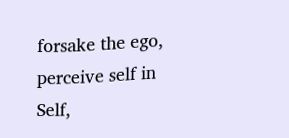forsake the ego, perceive self in Self,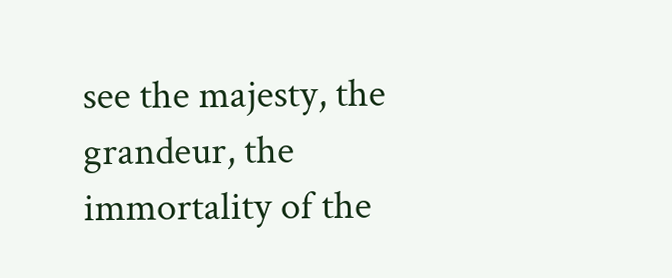see the majesty, the grandeur, the immortality of the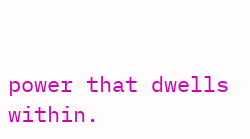power that dwells within.